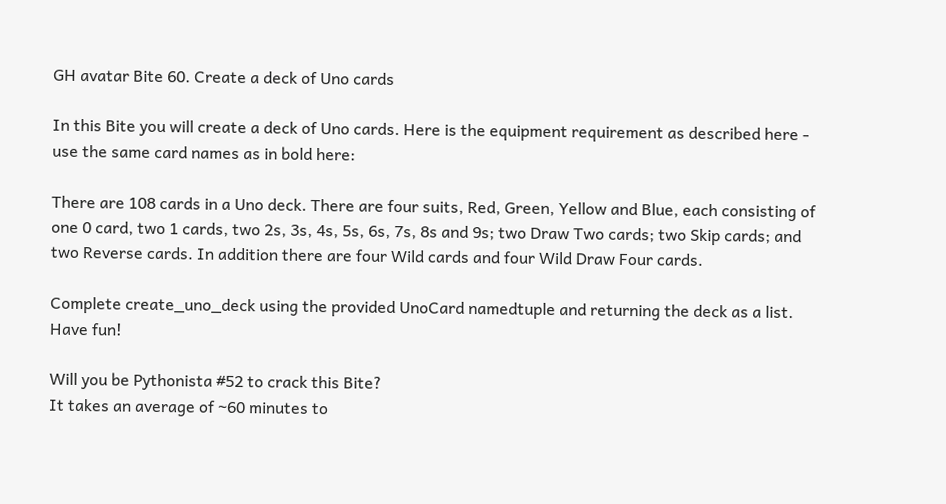GH avatar Bite 60. Create a deck of Uno cards

In this Bite you will create a deck of Uno cards. Here is the equipment requirement as described here - use the same card names as in bold here:

There are 108 cards in a Uno deck. There are four suits, Red, Green, Yellow and Blue, each consisting of one 0 card, two 1 cards, two 2s, 3s, 4s, 5s, 6s, 7s, 8s and 9s; two Draw Two cards; two Skip cards; and two Reverse cards. In addition there are four Wild cards and four Wild Draw Four cards.

Complete create_uno_deck using the provided UnoCard namedtuple and returning the deck as a list. Have fun!

Will you be Pythonista #52 to crack this Bite?
It takes an average of ~60 minutes to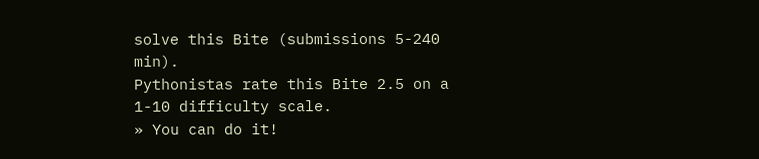solve this Bite (submissions 5-240 min).
Pythonistas rate this Bite 2.5 on a 1-10 difficulty scale.
» You can do it!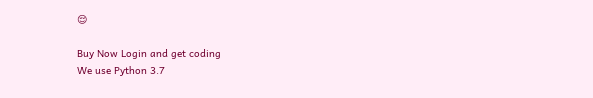😌

Buy Now Login and get coding
We use Python 3.7